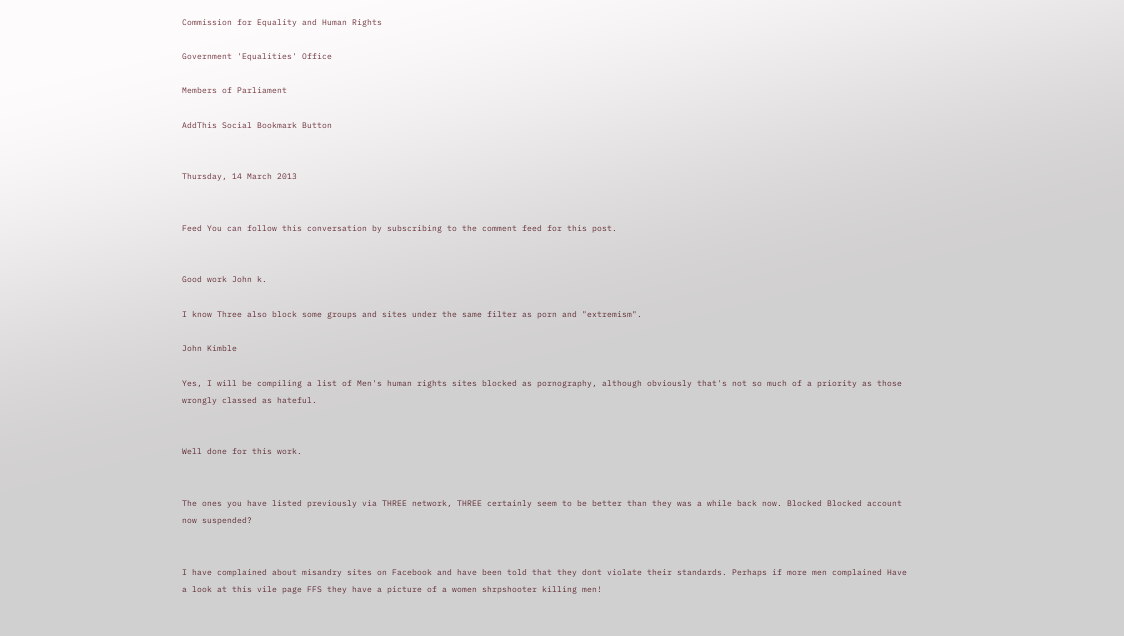Commission for Equality and Human Rights

Government 'Equalities' Office

Members of Parliament

AddThis Social Bookmark Button


Thursday, 14 March 2013


Feed You can follow this conversation by subscribing to the comment feed for this post.


Good work John k.

I know Three also block some groups and sites under the same filter as porn and "extremism".

John Kimble

Yes, I will be compiling a list of Men's human rights sites blocked as pornography, although obviously that's not so much of a priority as those wrongly classed as hateful.


Well done for this work.


The ones you have listed previously via THREE network, THREE certainly seem to be better than they was a while back now. Blocked Blocked account now suspended?


I have complained about misandry sites on Facebook and have been told that they dont violate their standards. Perhaps if more men complained Have a look at this vile page FFS they have a picture of a women shrpshooter killing men!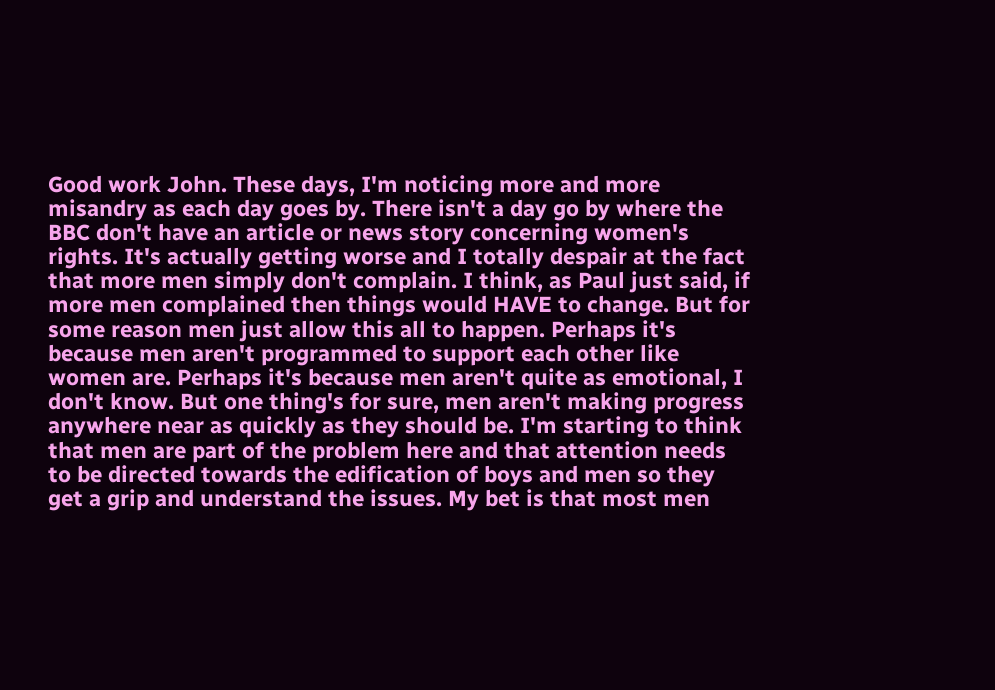Good work John. These days, I'm noticing more and more misandry as each day goes by. There isn't a day go by where the BBC don't have an article or news story concerning women's rights. It's actually getting worse and I totally despair at the fact that more men simply don't complain. I think, as Paul just said, if more men complained then things would HAVE to change. But for some reason men just allow this all to happen. Perhaps it's because men aren't programmed to support each other like women are. Perhaps it's because men aren't quite as emotional, I don't know. But one thing's for sure, men aren't making progress anywhere near as quickly as they should be. I'm starting to think that men are part of the problem here and that attention needs to be directed towards the edification of boys and men so they get a grip and understand the issues. My bet is that most men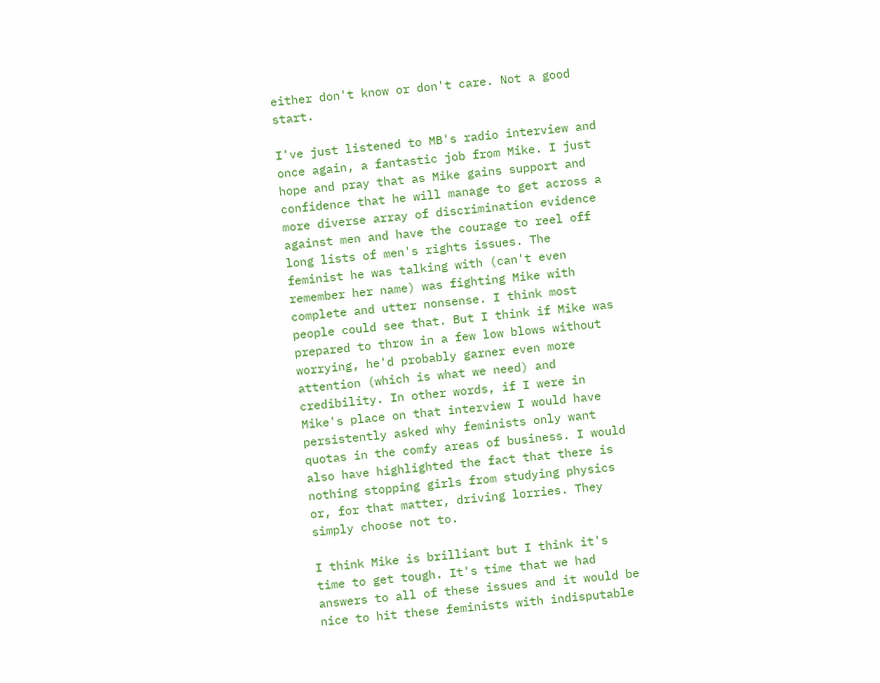either don't know or don't care. Not a good start.

I've just listened to MB's radio interview and once again, a fantastic job from Mike. I just hope and pray that as Mike gains support and confidence that he will manage to get across a more diverse array of discrimination evidence against men and have the courage to reel off long lists of men's rights issues. The feminist he was talking with (can't even remember her name) was fighting Mike with complete and utter nonsense. I think most people could see that. But I think if Mike was prepared to throw in a few low blows without worrying, he'd probably garner even more attention (which is what we need) and credibility. In other words, if I were in Mike's place on that interview I would have persistently asked why feminists only want quotas in the comfy areas of business. I would also have highlighted the fact that there is nothing stopping girls from studying physics or, for that matter, driving lorries. They simply choose not to.

I think Mike is brilliant but I think it's time to get tough. It's time that we had answers to all of these issues and it would be nice to hit these feminists with indisputable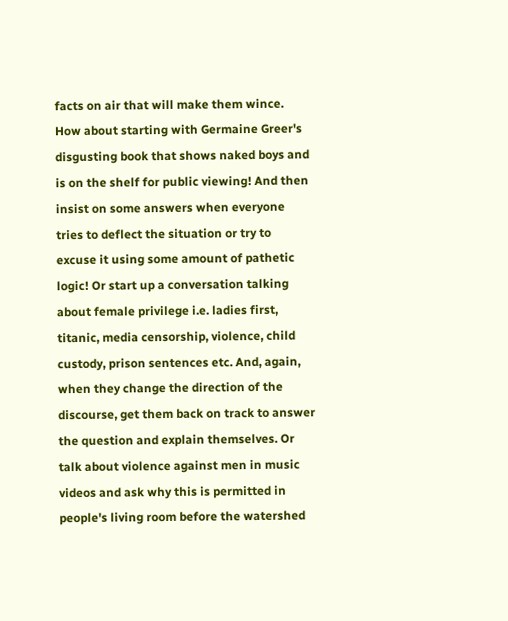facts on air that will make them wince. How about starting with Germaine Greer's disgusting book that shows naked boys and is on the shelf for public viewing! And then insist on some answers when everyone tries to deflect the situation or try to excuse it using some amount of pathetic logic! Or start up a conversation talking about female privilege i.e. ladies first, titanic, media censorship, violence, child custody, prison sentences etc. And, again, when they change the direction of the discourse, get them back on track to answer the question and explain themselves. Or talk about violence against men in music videos and ask why this is permitted in people's living room before the watershed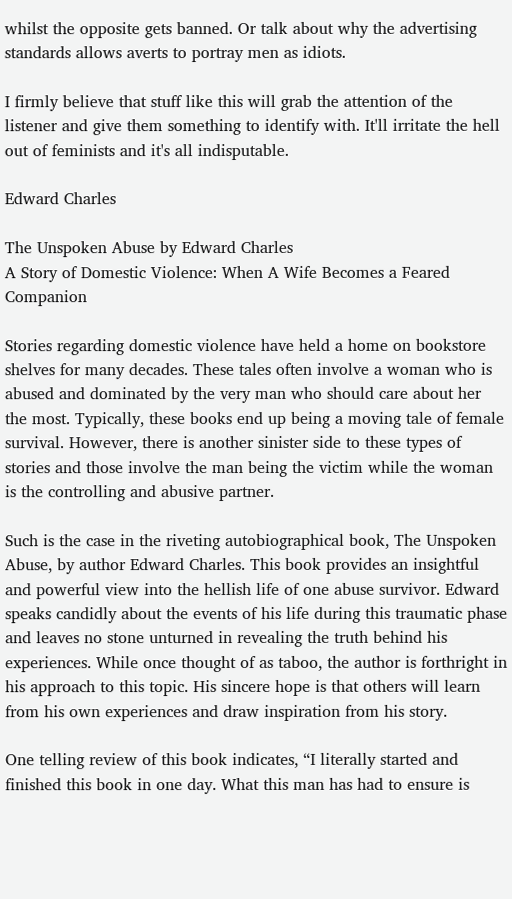whilst the opposite gets banned. Or talk about why the advertising standards allows averts to portray men as idiots.

I firmly believe that stuff like this will grab the attention of the listener and give them something to identify with. It'll irritate the hell out of feminists and it's all indisputable.

Edward Charles

The Unspoken Abuse by Edward Charles
A Story of Domestic Violence: When A Wife Becomes a Feared Companion

Stories regarding domestic violence have held a home on bookstore shelves for many decades. These tales often involve a woman who is abused and dominated by the very man who should care about her the most. Typically, these books end up being a moving tale of female survival. However, there is another sinister side to these types of stories and those involve the man being the victim while the woman is the controlling and abusive partner.

Such is the case in the riveting autobiographical book, The Unspoken Abuse, by author Edward Charles. This book provides an insightful and powerful view into the hellish life of one abuse survivor. Edward speaks candidly about the events of his life during this traumatic phase and leaves no stone unturned in revealing the truth behind his experiences. While once thought of as taboo, the author is forthright in his approach to this topic. His sincere hope is that others will learn from his own experiences and draw inspiration from his story.

One telling review of this book indicates, “I literally started and finished this book in one day. What this man has had to ensure is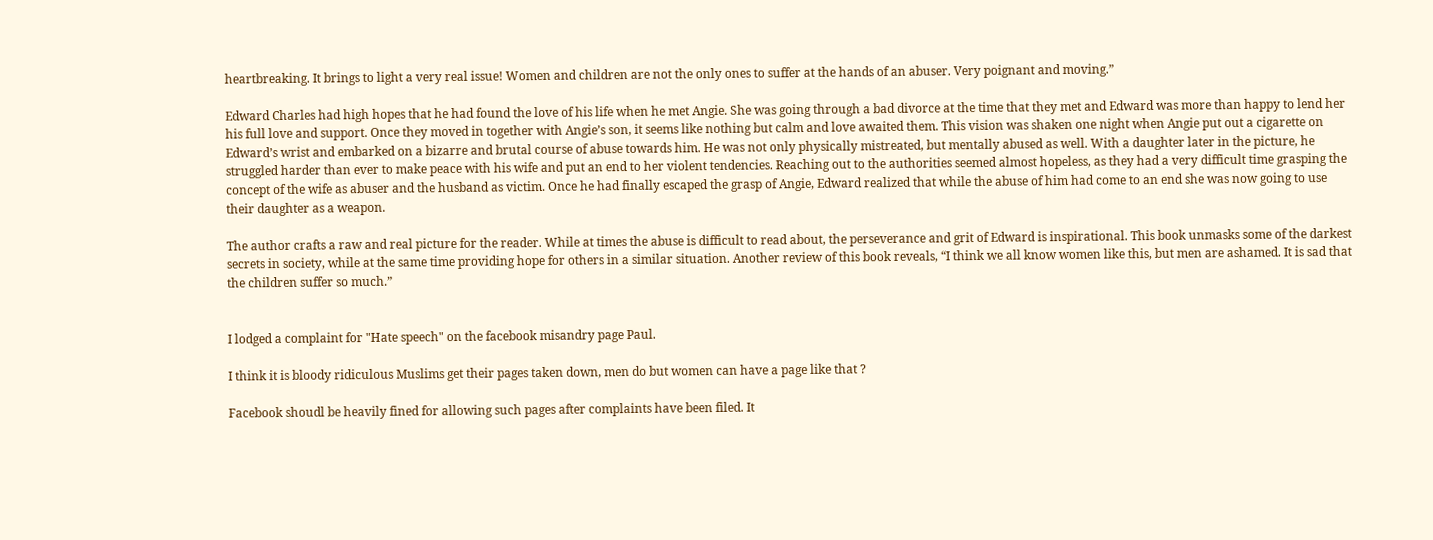heartbreaking. It brings to light a very real issue! Women and children are not the only ones to suffer at the hands of an abuser. Very poignant and moving.”

Edward Charles had high hopes that he had found the love of his life when he met Angie. She was going through a bad divorce at the time that they met and Edward was more than happy to lend her his full love and support. Once they moved in together with Angie’s son, it seems like nothing but calm and love awaited them. This vision was shaken one night when Angie put out a cigarette on Edward’s wrist and embarked on a bizarre and brutal course of abuse towards him. He was not only physically mistreated, but mentally abused as well. With a daughter later in the picture, he struggled harder than ever to make peace with his wife and put an end to her violent tendencies. Reaching out to the authorities seemed almost hopeless, as they had a very difficult time grasping the concept of the wife as abuser and the husband as victim. Once he had finally escaped the grasp of Angie, Edward realized that while the abuse of him had come to an end she was now going to use their daughter as a weapon.

The author crafts a raw and real picture for the reader. While at times the abuse is difficult to read about, the perseverance and grit of Edward is inspirational. This book unmasks some of the darkest secrets in society, while at the same time providing hope for others in a similar situation. Another review of this book reveals, “I think we all know women like this, but men are ashamed. It is sad that the children suffer so much.”


I lodged a complaint for "Hate speech" on the facebook misandry page Paul.

I think it is bloody ridiculous Muslims get their pages taken down, men do but women can have a page like that ?

Facebook shoudl be heavily fined for allowing such pages after complaints have been filed. It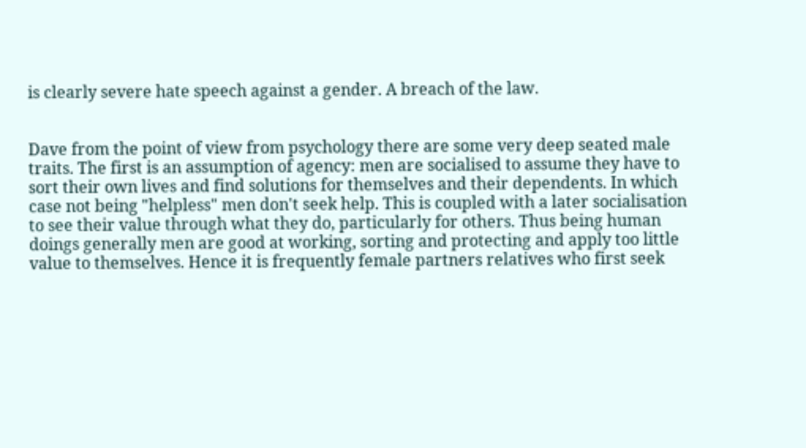is clearly severe hate speech against a gender. A breach of the law.


Dave from the point of view from psychology there are some very deep seated male traits. The first is an assumption of agency: men are socialised to assume they have to sort their own lives and find solutions for themselves and their dependents. In which case not being "helpless" men don't seek help. This is coupled with a later socialisation to see their value through what they do, particularly for others. Thus being human doings generally men are good at working, sorting and protecting and apply too little value to themselves. Hence it is frequently female partners relatives who first seek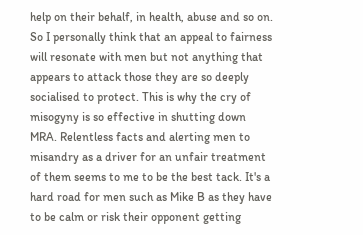help on their behalf, in health, abuse and so on. So I personally think that an appeal to fairness will resonate with men but not anything that appears to attack those they are so deeply socialised to protect. This is why the cry of misogyny is so effective in shutting down MRA. Relentless facts and alerting men to misandry as a driver for an unfair treatment of them seems to me to be the best tack. It's a hard road for men such as Mike B as they have to be calm or risk their opponent getting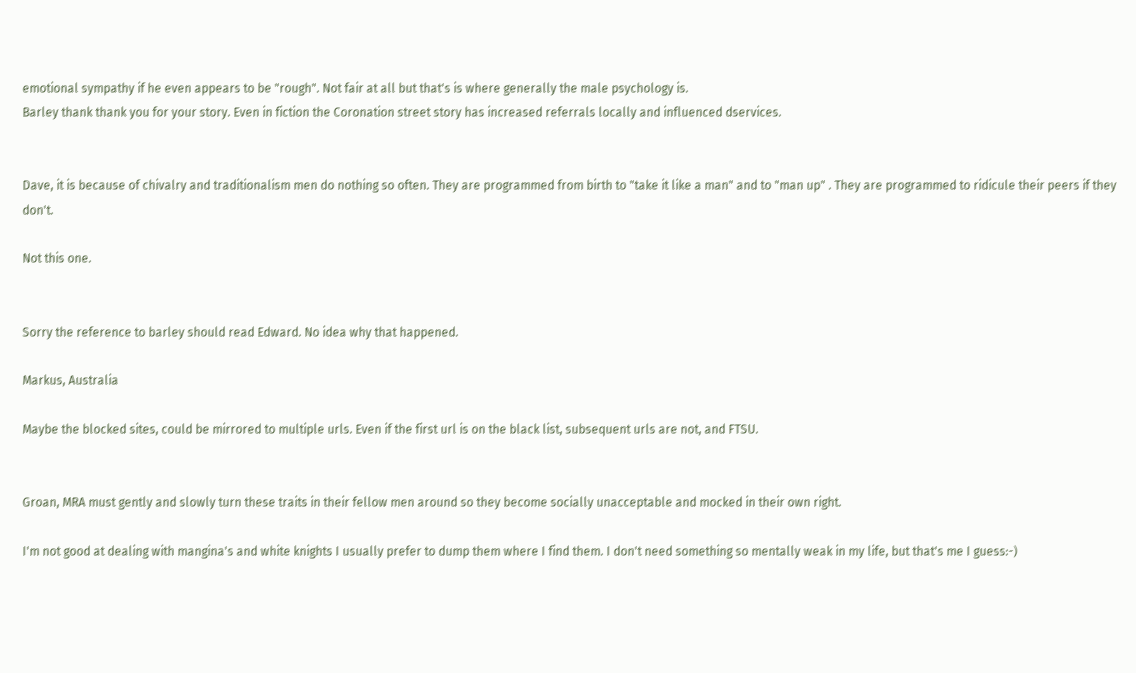emotional sympathy if he even appears to be "rough". Not fair at all but that's is where generally the male psychology is.
Barley thank thank you for your story. Even in fiction the Coronation street story has increased referrals locally and influenced dservices.


Dave, it is because of chivalry and traditionalism men do nothing so often. They are programmed from birth to "take it like a man" and to "man up" . They are programmed to ridicule their peers if they don't.

Not this one.


Sorry the reference to barley should read Edward. No idea why that happened.

Markus, Australia

Maybe the blocked sites, could be mirrored to multiple urls. Even if the first url is on the black list, subsequent urls are not, and FTSU.


Groan, MRA must gently and slowly turn these traits in their fellow men around so they become socially unacceptable and mocked in their own right.

I'm not good at dealing with mangina's and white knights I usually prefer to dump them where I find them. I don't need something so mentally weak in my life, but that's me I guess:-)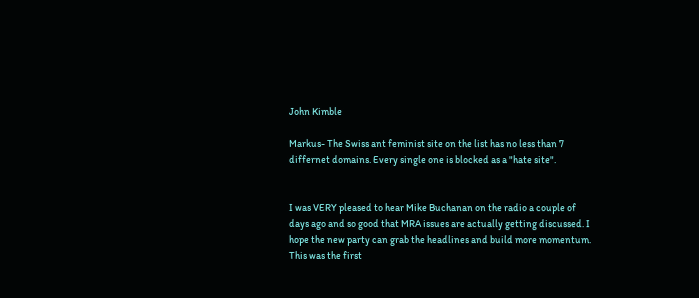John Kimble

Markus- The Swiss ant feminist site on the list has no less than 7 differnet domains. Every single one is blocked as a "hate site".


I was VERY pleased to hear Mike Buchanan on the radio a couple of days ago and so good that MRA issues are actually getting discussed. I hope the new party can grab the headlines and build more momentum. This was the first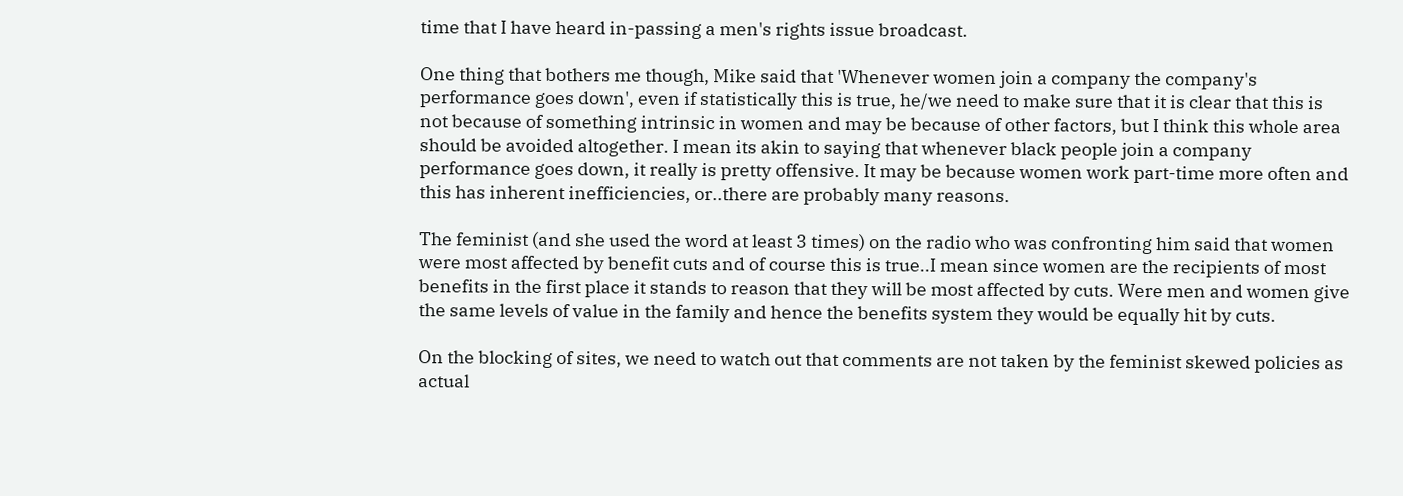time that I have heard in-passing a men's rights issue broadcast.

One thing that bothers me though, Mike said that 'Whenever women join a company the company's performance goes down', even if statistically this is true, he/we need to make sure that it is clear that this is not because of something intrinsic in women and may be because of other factors, but I think this whole area should be avoided altogether. I mean its akin to saying that whenever black people join a company performance goes down, it really is pretty offensive. It may be because women work part-time more often and this has inherent inefficiencies, or..there are probably many reasons.

The feminist (and she used the word at least 3 times) on the radio who was confronting him said that women were most affected by benefit cuts and of course this is true..I mean since women are the recipients of most benefits in the first place it stands to reason that they will be most affected by cuts. Were men and women give the same levels of value in the family and hence the benefits system they would be equally hit by cuts.

On the blocking of sites, we need to watch out that comments are not taken by the feminist skewed policies as actual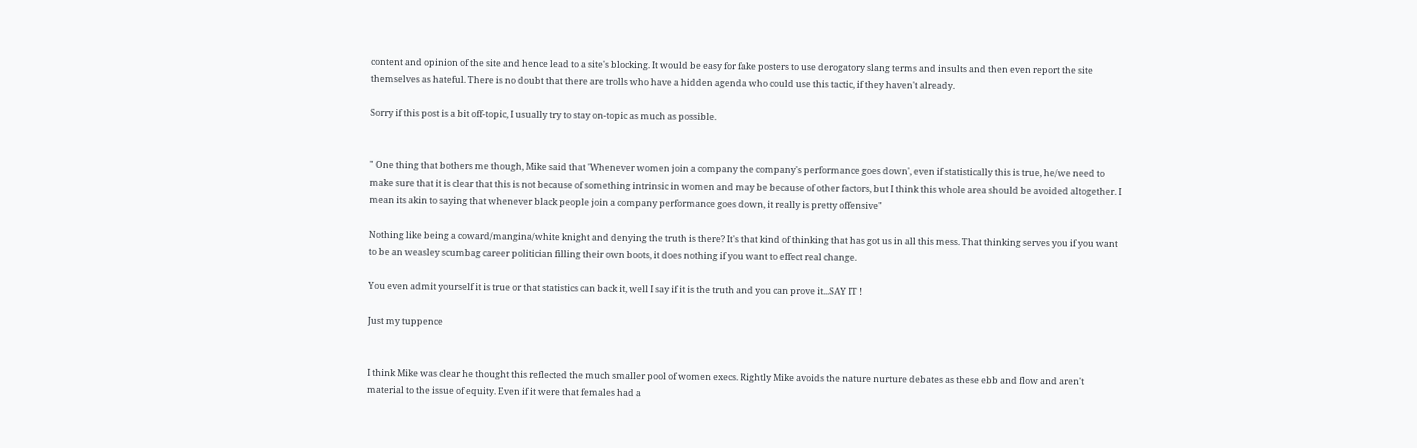content and opinion of the site and hence lead to a site's blocking. It would be easy for fake posters to use derogatory slang terms and insults and then even report the site themselves as hateful. There is no doubt that there are trolls who have a hidden agenda who could use this tactic, if they haven't already.

Sorry if this post is a bit off-topic, I usually try to stay on-topic as much as possible.


" One thing that bothers me though, Mike said that 'Whenever women join a company the company's performance goes down', even if statistically this is true, he/we need to make sure that it is clear that this is not because of something intrinsic in women and may be because of other factors, but I think this whole area should be avoided altogether. I mean its akin to saying that whenever black people join a company performance goes down, it really is pretty offensive"

Nothing like being a coward/mangina/white knight and denying the truth is there? It's that kind of thinking that has got us in all this mess. That thinking serves you if you want to be an weasley scumbag career politician filling their own boots, it does nothing if you want to effect real change.

You even admit yourself it is true or that statistics can back it, well I say if it is the truth and you can prove it...SAY IT !

Just my tuppence


I think Mike was clear he thought this reflected the much smaller pool of women execs. Rightly Mike avoids the nature nurture debates as these ebb and flow and aren't material to the issue of equity. Even if it were that females had a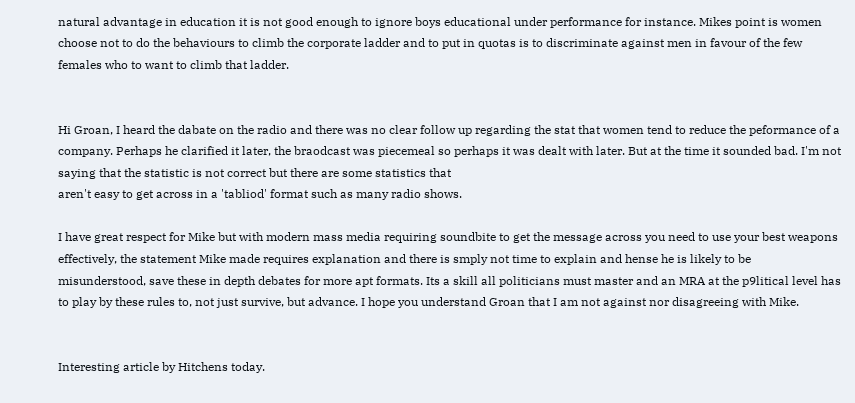natural advantage in education it is not good enough to ignore boys educational under performance for instance. Mikes point is women choose not to do the behaviours to climb the corporate ladder and to put in quotas is to discriminate against men in favour of the few females who to want to climb that ladder.


Hi Groan, I heard the dabate on the radio and there was no clear follow up regarding the stat that women tend to reduce the peformance of a company. Perhaps he clarified it later, the braodcast was piecemeal so perhaps it was dealt with later. But at the time it sounded bad. I'm not saying that the statistic is not correct but there are some statistics that
aren't easy to get across in a 'tabliod' format such as many radio shows.

I have great respect for Mike but with modern mass media requiring soundbite to get the message across you need to use your best weapons effectively, the statement Mike made requires explanation and there is smply not time to explain and hense he is likely to be misunderstood, save these in depth debates for more apt formats. Its a skill all politicians must master and an MRA at the p9litical level has to play by these rules to, not just survive, but advance. I hope you understand Groan that I am not against nor disagreeing with Mike.


Interesting article by Hitchens today.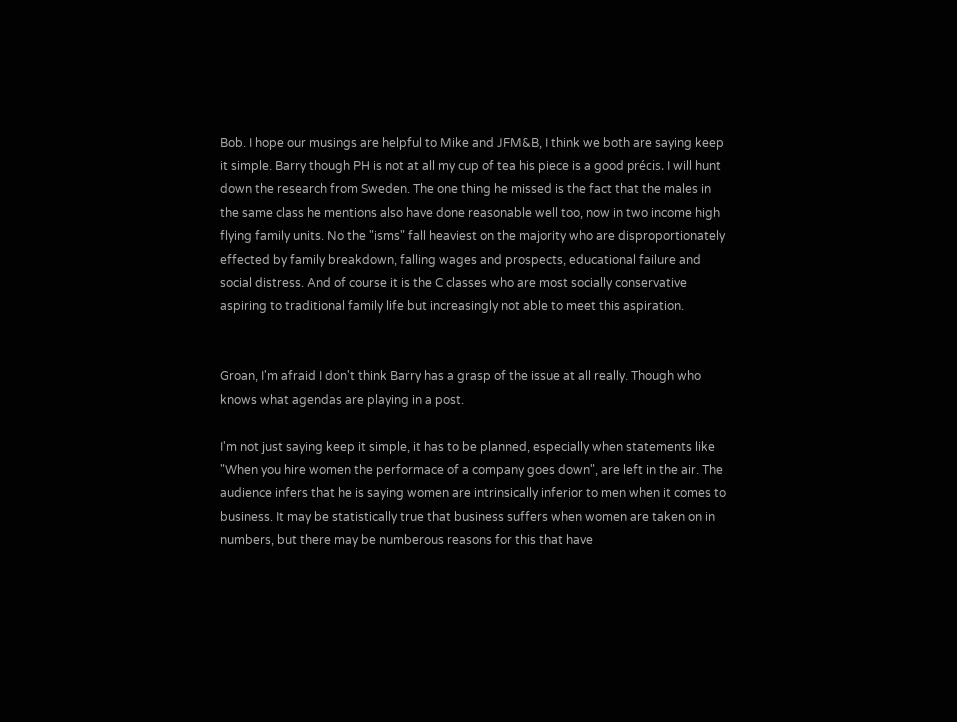Bob. I hope our musings are helpful to Mike and JFM&B, I think we both are saying keep it simple. Barry though PH is not at all my cup of tea his piece is a good précis. I will hunt down the research from Sweden. The one thing he missed is the fact that the males in the same class he mentions also have done reasonable well too, now in two income high flying family units. No the "isms" fall heaviest on the majority who are disproportionately effected by family breakdown, falling wages and prospects, educational failure and social distress. And of course it is the C classes who are most socially conservative aspiring to traditional family life but increasingly not able to meet this aspiration.


Groan, I'm afraid I don't think Barry has a grasp of the issue at all really. Though who knows what agendas are playing in a post.

I'm not just saying keep it simple, it has to be planned, especially when statements like "When you hire women the performace of a company goes down", are left in the air. The audience infers that he is saying women are intrinsically inferior to men when it comes to business. It may be statistically true that business suffers when women are taken on in numbers, but there may be numberous reasons for this that have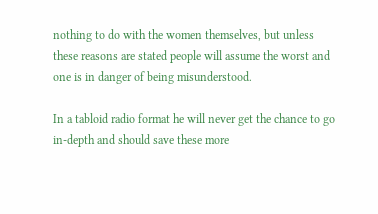nothing to do with the women themselves, but unless these reasons are stated people will assume the worst and one is in danger of being misunderstood.

In a tabloid radio format he will never get the chance to go in-depth and should save these more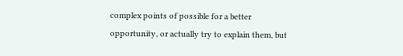complex points of possible for a better opportunity, or actually try to explain them, but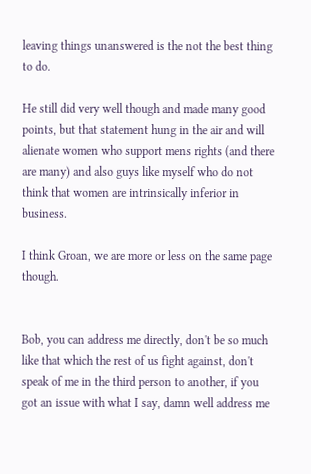leaving things unanswered is the not the best thing to do.

He still did very well though and made many good points, but that statement hung in the air and will alienate women who support mens rights (and there are many) and also guys like myself who do not think that women are intrinsically inferior in business.

I think Groan, we are more or less on the same page though.


Bob, you can address me directly, don't be so much like that which the rest of us fight against, don't speak of me in the third person to another, if you got an issue with what I say, damn well address me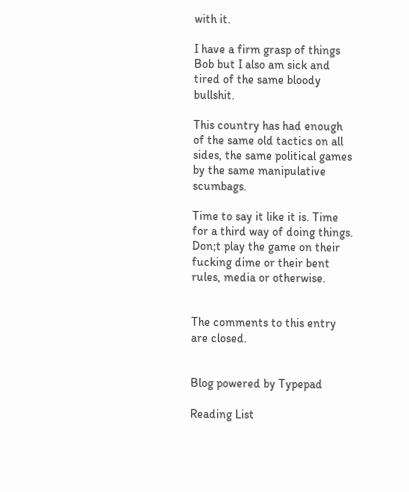with it.

I have a firm grasp of things Bob but I also am sick and tired of the same bloody bullshit.

This country has had enough of the same old tactics on all sides, the same political games by the same manipulative scumbags.

Time to say it like it is. Time for a third way of doing things. Don;t play the game on their fucking dime or their bent rules, media or otherwise.


The comments to this entry are closed.


Blog powered by Typepad

Reading List